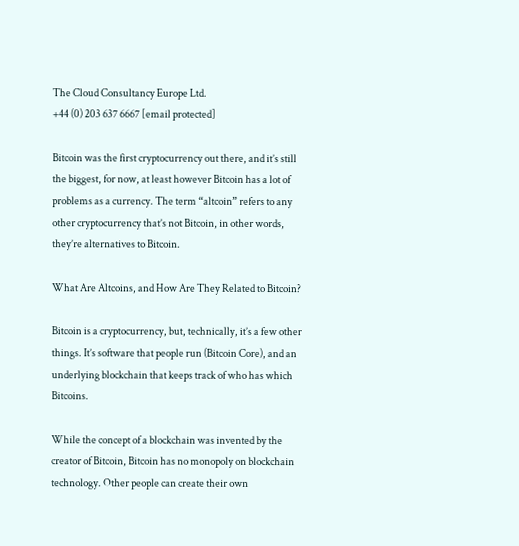The Cloud Consultancy Europe Ltd.
+44 (0) 203 637 6667 [email protected]

Bitcoin was the first cryptocurrency out there, and it’s still the biggest, for now, at least however Bitcoin has a lot of problems as a currency. The term “altcoin” refers to any other cryptocurrency that’s not Bitcoin, in other words, they’re alternatives to Bitcoin.

What Are Altcoins, and How Are They Related to Bitcoin?

Bitcoin is a cryptocurrency, but, technically, it’s a few other things. It’s software that people run (Bitcoin Core), and an underlying blockchain that keeps track of who has which Bitcoins.

While the concept of a blockchain was invented by the creator of Bitcoin, Bitcoin has no monopoly on blockchain technology. Other people can create their own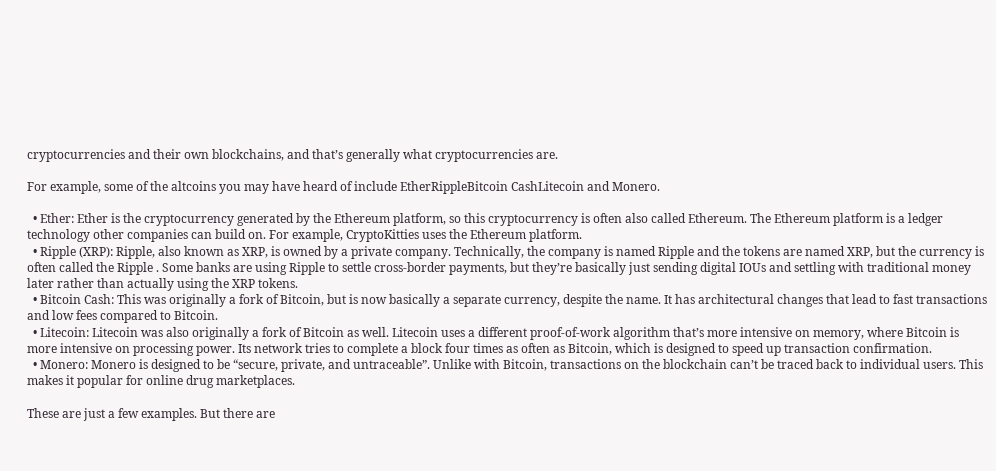cryptocurrencies and their own blockchains, and that’s generally what cryptocurrencies are.

For example, some of the altcoins you may have heard of include EtherRippleBitcoin CashLitecoin and Monero.

  • Ether: Ether is the cryptocurrency generated by the Ethereum platform, so this cryptocurrency is often also called Ethereum. The Ethereum platform is a ledger technology other companies can build on. For example, CryptoKitties uses the Ethereum platform.
  • Ripple (XRP): Ripple, also known as XRP, is owned by a private company. Technically, the company is named Ripple and the tokens are named XRP, but the currency is often called the Ripple . Some banks are using Ripple to settle cross-border payments, but they’re basically just sending digital IOUs and settling with traditional money later rather than actually using the XRP tokens.
  • Bitcoin Cash: This was originally a fork of Bitcoin, but is now basically a separate currency, despite the name. It has architectural changes that lead to fast transactions and low fees compared to Bitcoin.
  • Litecoin: Litecoin was also originally a fork of Bitcoin as well. Litecoin uses a different proof-of-work algorithm that’s more intensive on memory, where Bitcoin is more intensive on processing power. Its network tries to complete a block four times as often as Bitcoin, which is designed to speed up transaction confirmation.
  • Monero: Monero is designed to be “secure, private, and untraceable”. Unlike with Bitcoin, transactions on the blockchain can’t be traced back to individual users. This makes it popular for online drug marketplaces.

These are just a few examples. But there are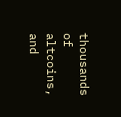thousands of altcoins, and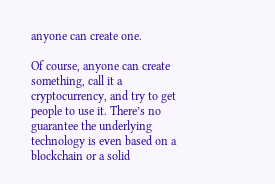anyone can create one.

Of course, anyone can create something, call it a cryptocurrency, and try to get people to use it. There’s no guarantee the underlying technology is even based on a blockchain or a solid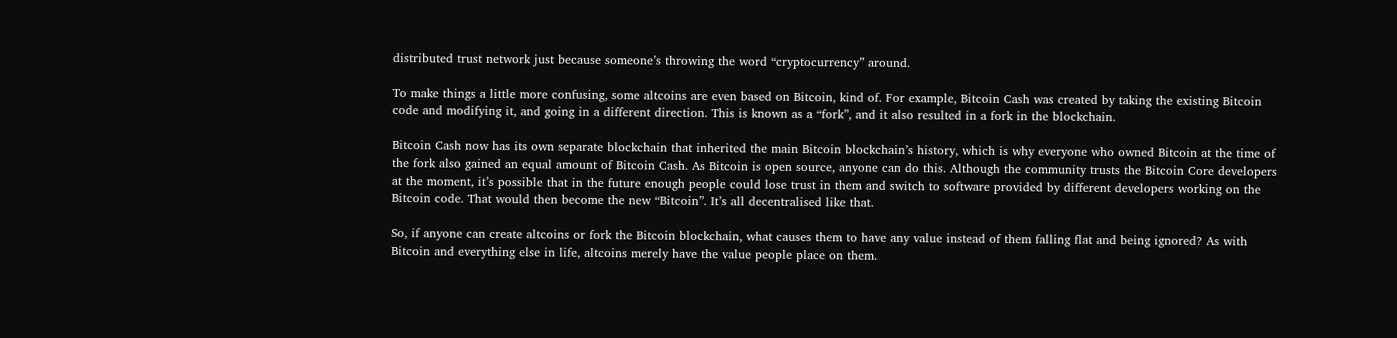distributed trust network just because someone’s throwing the word “cryptocurrency” around.

To make things a little more confusing, some altcoins are even based on Bitcoin, kind of. For example, Bitcoin Cash was created by taking the existing Bitcoin code and modifying it, and going in a different direction. This is known as a “fork”, and it also resulted in a fork in the blockchain.

Bitcoin Cash now has its own separate blockchain that inherited the main Bitcoin blockchain’s history, which is why everyone who owned Bitcoin at the time of the fork also gained an equal amount of Bitcoin Cash. As Bitcoin is open source, anyone can do this. Although the community trusts the Bitcoin Core developers at the moment, it’s possible that in the future enough people could lose trust in them and switch to software provided by different developers working on the Bitcoin code. That would then become the new “Bitcoin”. It’s all decentralised like that.

So, if anyone can create altcoins or fork the Bitcoin blockchain, what causes them to have any value instead of them falling flat and being ignored? As with Bitcoin and everything else in life, altcoins merely have the value people place on them.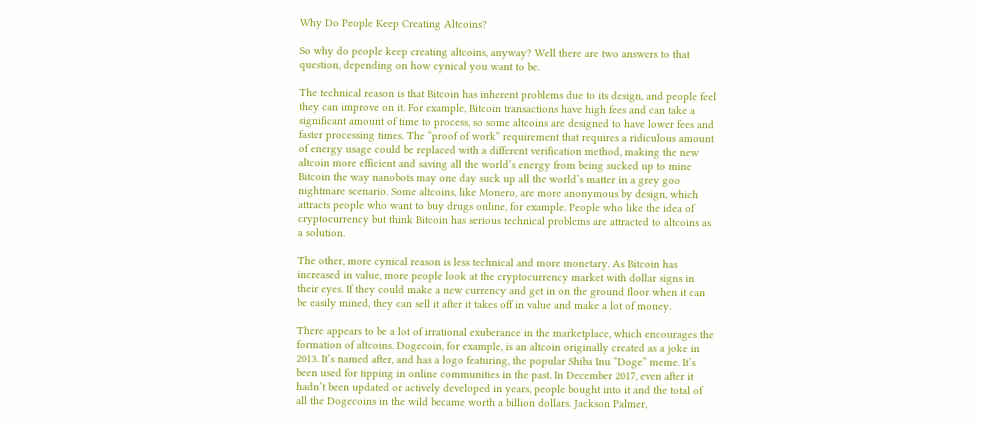Why Do People Keep Creating Altcoins?

So why do people keep creating altcoins, anyway? Well there are two answers to that question, depending on how cynical you want to be.

The technical reason is that Bitcoin has inherent problems due to its design, and people feel they can improve on it. For example, Bitcoin transactions have high fees and can take a significant amount of time to process, so some altcoins are designed to have lower fees and faster processing times. The “proof of work” requirement that requires a ridiculous amount of energy usage could be replaced with a different verification method, making the new altcoin more efficient and saving all the world’s energy from being sucked up to mine Bitcoin the way nanobots may one day suck up all the world’s matter in a grey goo nightmare scenario. Some altcoins, like Monero, are more anonymous by design, which attracts people who want to buy drugs online, for example. People who like the idea of cryptocurrency but think Bitcoin has serious technical problems are attracted to altcoins as a solution.

The other, more cynical reason is less technical and more monetary. As Bitcoin has increased in value, more people look at the cryptocurrency market with dollar signs in their eyes. If they could make a new currency and get in on the ground floor when it can be easily mined, they can sell it after it takes off in value and make a lot of money.

There appears to be a lot of irrational exuberance in the marketplace, which encourages the formation of altcoins. Dogecoin, for example, is an altcoin originally created as a joke in 2013. It’s named after, and has a logo featuring, the popular Shiba Inu “Doge” meme. It’s been used for tipping in online communities in the past. In December 2017, even after it hadn’t been updated or actively developed in years, people bought into it and the total of all the Dogecoins in the wild became worth a billion dollars. Jackson Palmer,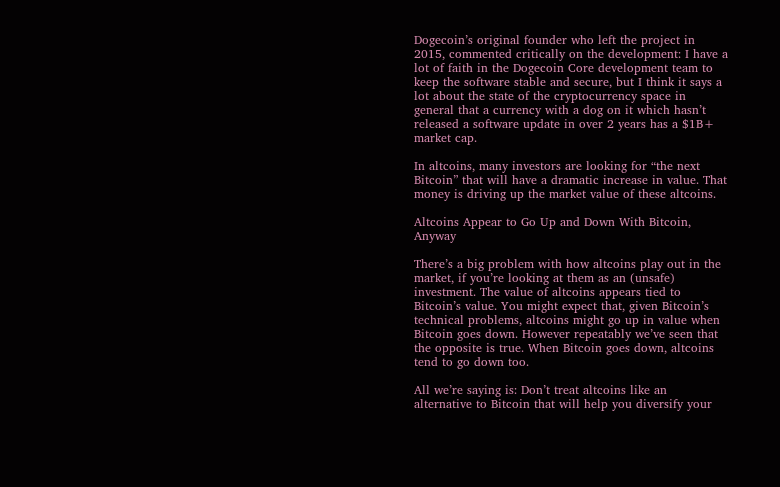Dogecoin’s original founder who left the project in 2015, commented critically on the development: I have a lot of faith in the Dogecoin Core development team to keep the software stable and secure, but I think it says a lot about the state of the cryptocurrency space in general that a currency with a dog on it which hasn’t released a software update in over 2 years has a $1B+ market cap.

In altcoins, many investors are looking for “the next Bitcoin” that will have a dramatic increase in value. That money is driving up the market value of these altcoins.

Altcoins Appear to Go Up and Down With Bitcoin, Anyway

There’s a big problem with how altcoins play out in the market, if you’re looking at them as an (unsafe) investment. The value of altcoins appears tied to Bitcoin’s value. You might expect that, given Bitcoin’s technical problems, altcoins might go up in value when Bitcoin goes down. However repeatably we’ve seen that the opposite is true. When Bitcoin goes down, altcoins tend to go down too.

All we’re saying is: Don’t treat altcoins like an alternative to Bitcoin that will help you diversify your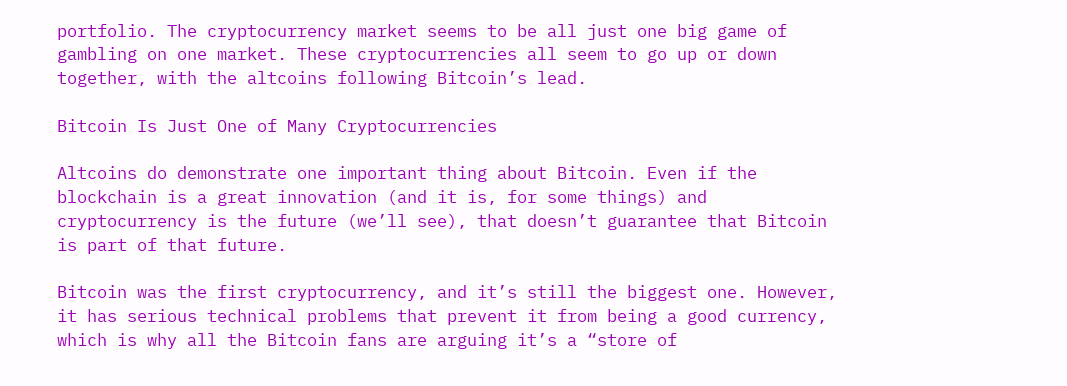portfolio. The cryptocurrency market seems to be all just one big game of gambling on one market. These cryptocurrencies all seem to go up or down together, with the altcoins following Bitcoin’s lead.

Bitcoin Is Just One of Many Cryptocurrencies

Altcoins do demonstrate one important thing about Bitcoin. Even if the blockchain is a great innovation (and it is, for some things) and cryptocurrency is the future (we’ll see), that doesn’t guarantee that Bitcoin is part of that future.

Bitcoin was the first cryptocurrency, and it’s still the biggest one. However, it has serious technical problems that prevent it from being a good currency, which is why all the Bitcoin fans are arguing it’s a “store of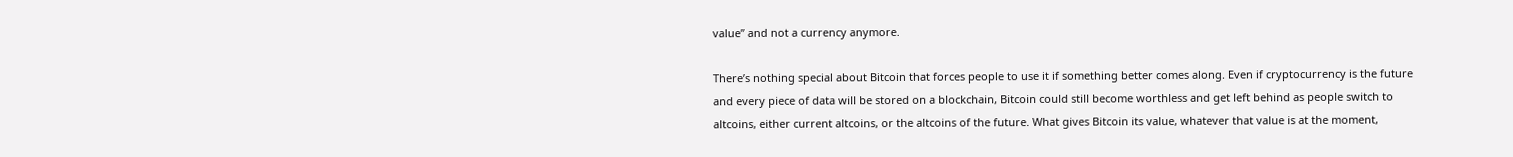value” and not a currency anymore.

There’s nothing special about Bitcoin that forces people to use it if something better comes along. Even if cryptocurrency is the future and every piece of data will be stored on a blockchain, Bitcoin could still become worthless and get left behind as people switch to altcoins, either current altcoins, or the altcoins of the future. What gives Bitcoin its value, whatever that value is at the moment,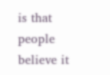is that people believe it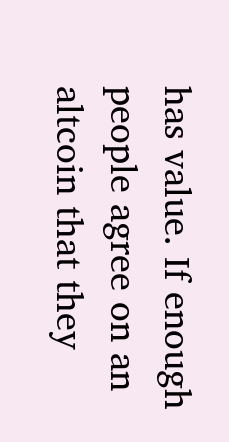has value. If enough people agree on an altcoin that they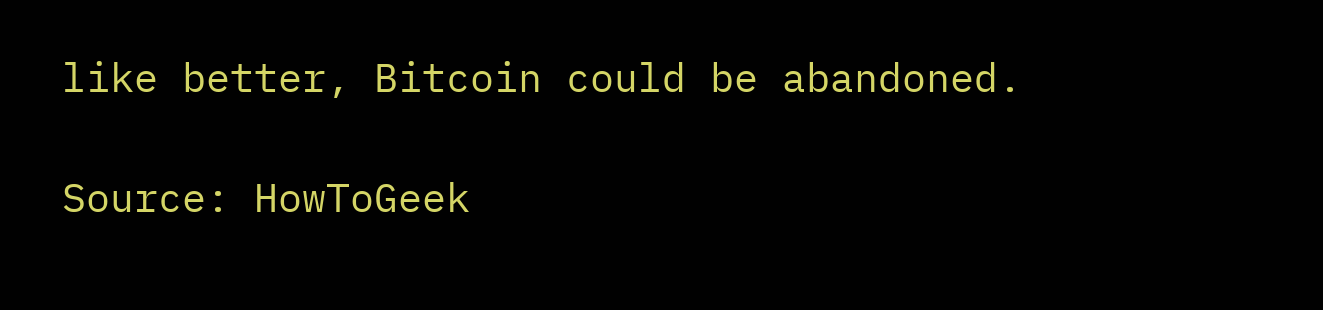like better, Bitcoin could be abandoned.

Source: HowToGeek